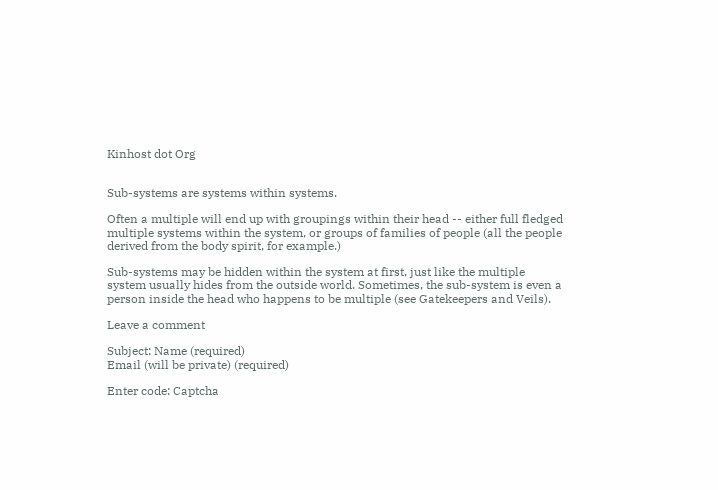Kinhost dot Org


Sub-systems are systems within systems.

Often a multiple will end up with groupings within their head -- either full fledged multiple systems within the system, or groups of families of people (all the people derived from the body spirit, for example.)

Sub-systems may be hidden within the system at first, just like the multiple system usually hides from the outside world. Sometimes, the sub-system is even a person inside the head who happens to be multiple (see Gatekeepers and Veils).

Leave a comment

Subject: Name (required)
Email (will be private) (required)

Enter code: Captcha